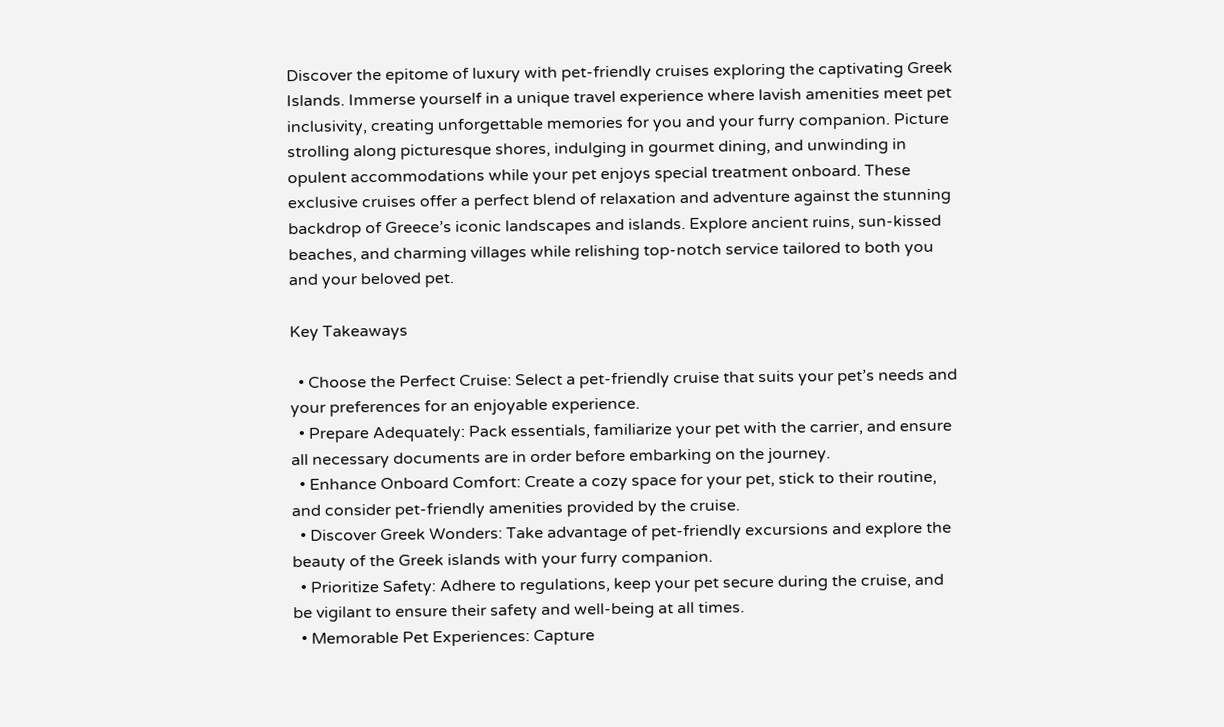Discover the epitome of luxury with pet-friendly cruises exploring the captivating Greek Islands. Immerse yourself in a unique travel experience where lavish amenities meet pet inclusivity, creating unforgettable memories for you and your furry companion. Picture strolling along picturesque shores, indulging in gourmet dining, and unwinding in opulent accommodations while your pet enjoys special treatment onboard. These exclusive cruises offer a perfect blend of relaxation and adventure against the stunning backdrop of Greece’s iconic landscapes and islands. Explore ancient ruins, sun-kissed beaches, and charming villages while relishing top-notch service tailored to both you and your beloved pet.

Key Takeaways

  • Choose the Perfect Cruise: Select a pet-friendly cruise that suits your pet’s needs and your preferences for an enjoyable experience.
  • Prepare Adequately: Pack essentials, familiarize your pet with the carrier, and ensure all necessary documents are in order before embarking on the journey.
  • Enhance Onboard Comfort: Create a cozy space for your pet, stick to their routine, and consider pet-friendly amenities provided by the cruise.
  • Discover Greek Wonders: Take advantage of pet-friendly excursions and explore the beauty of the Greek islands with your furry companion.
  • Prioritize Safety: Adhere to regulations, keep your pet secure during the cruise, and be vigilant to ensure their safety and well-being at all times.
  • Memorable Pet Experiences: Capture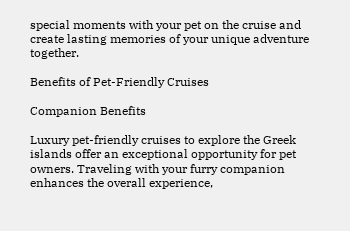special moments with your pet on the cruise and create lasting memories of your unique adventure together.

Benefits of Pet-Friendly Cruises

Companion Benefits

Luxury pet-friendly cruises to explore the Greek islands offer an exceptional opportunity for pet owners. Traveling with your furry companion enhances the overall experience,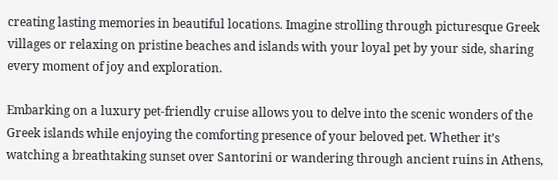creating lasting memories in beautiful locations. Imagine strolling through picturesque Greek villages or relaxing on pristine beaches and islands with your loyal pet by your side, sharing every moment of joy and exploration.

Embarking on a luxury pet-friendly cruise allows you to delve into the scenic wonders of the Greek islands while enjoying the comforting presence of your beloved pet. Whether it’s watching a breathtaking sunset over Santorini or wandering through ancient ruins in Athens,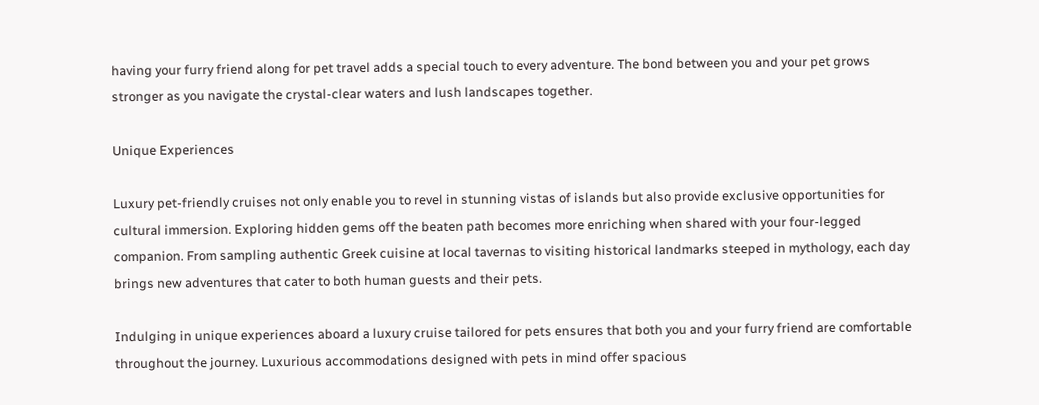having your furry friend along for pet travel adds a special touch to every adventure. The bond between you and your pet grows stronger as you navigate the crystal-clear waters and lush landscapes together.

Unique Experiences

Luxury pet-friendly cruises not only enable you to revel in stunning vistas of islands but also provide exclusive opportunities for cultural immersion. Exploring hidden gems off the beaten path becomes more enriching when shared with your four-legged companion. From sampling authentic Greek cuisine at local tavernas to visiting historical landmarks steeped in mythology, each day brings new adventures that cater to both human guests and their pets.

Indulging in unique experiences aboard a luxury cruise tailored for pets ensures that both you and your furry friend are comfortable throughout the journey. Luxurious accommodations designed with pets in mind offer spacious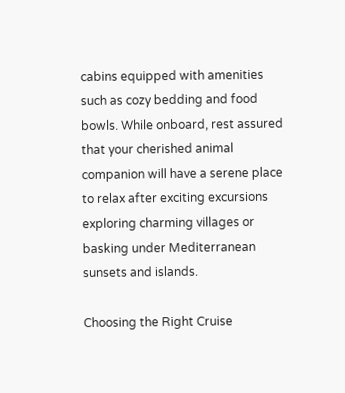cabins equipped with amenities such as cozy bedding and food bowls. While onboard, rest assured that your cherished animal companion will have a serene place to relax after exciting excursions exploring charming villages or basking under Mediterranean sunsets and islands.

Choosing the Right Cruise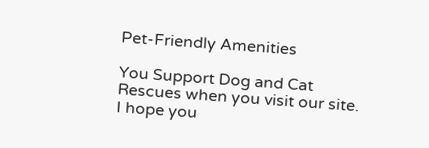Pet-Friendly Amenities

You Support Dog and Cat Rescues when you visit our site. I hope you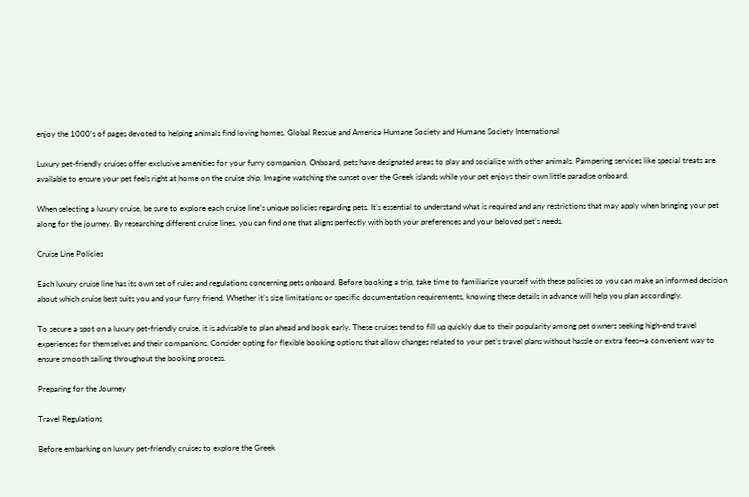enjoy the 1000's of pages devoted to helping animals find loving homes. Global Rescue and America Humane Society and Humane Society International

Luxury pet-friendly cruises offer exclusive amenities for your furry companion. Onboard, pets have designated areas to play and socialize with other animals. Pampering services like special treats are available to ensure your pet feels right at home on the cruise ship. Imagine watching the sunset over the Greek islands while your pet enjoys their own little paradise onboard.

When selecting a luxury cruise, be sure to explore each cruise line’s unique policies regarding pets. It’s essential to understand what is required and any restrictions that may apply when bringing your pet along for the journey. By researching different cruise lines, you can find one that aligns perfectly with both your preferences and your beloved pet’s needs.

Cruise Line Policies

Each luxury cruise line has its own set of rules and regulations concerning pets onboard. Before booking a trip, take time to familiarize yourself with these policies so you can make an informed decision about which cruise best suits you and your furry friend. Whether it’s size limitations or specific documentation requirements, knowing these details in advance will help you plan accordingly.

To secure a spot on a luxury pet-friendly cruise, it is advisable to plan ahead and book early. These cruises tend to fill up quickly due to their popularity among pet owners seeking high-end travel experiences for themselves and their companions. Consider opting for flexible booking options that allow changes related to your pet’s travel plans without hassle or extra fees—a convenient way to ensure smooth sailing throughout the booking process.

Preparing for the Journey

Travel Regulations

Before embarking on luxury pet-friendly cruises to explore the Greek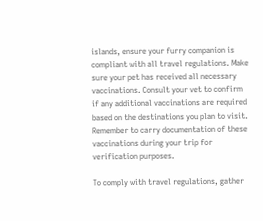islands, ensure your furry companion is compliant with all travel regulations. Make sure your pet has received all necessary vaccinations. Consult your vet to confirm if any additional vaccinations are required based on the destinations you plan to visit. Remember to carry documentation of these vaccinations during your trip for verification purposes.

To comply with travel regulations, gather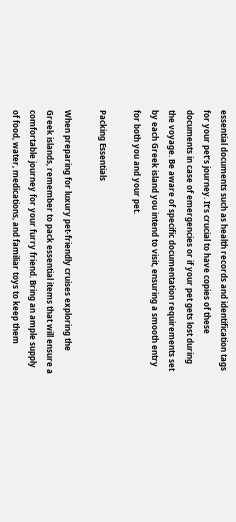essential documents such as health records and identification tags for your pet’s journey. It’s crucial to have copies of these documents in case of emergencies or if your pet gets lost during the voyage. Be aware of specific documentation requirements set by each Greek island you intend to visit, ensuring a smooth entry for both you and your pet.

Packing Essentials

When preparing for luxury pet-friendly cruises exploring the Greek islands, remember to pack essential items that will ensure a comfortable journey for your furry friend. Bring an ample supply of food, water, medications, and familiar toys to keep them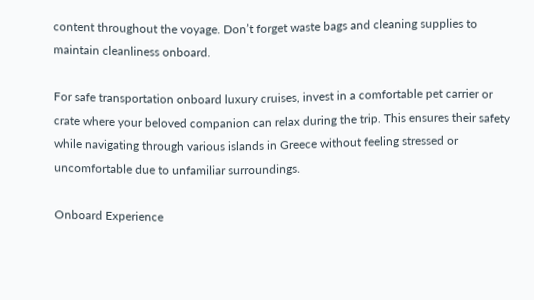content throughout the voyage. Don’t forget waste bags and cleaning supplies to maintain cleanliness onboard.

For safe transportation onboard luxury cruises, invest in a comfortable pet carrier or crate where your beloved companion can relax during the trip. This ensures their safety while navigating through various islands in Greece without feeling stressed or uncomfortable due to unfamiliar surroundings.

Onboard Experience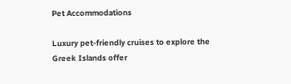Pet Accommodations

Luxury pet-friendly cruises to explore the Greek Islands offer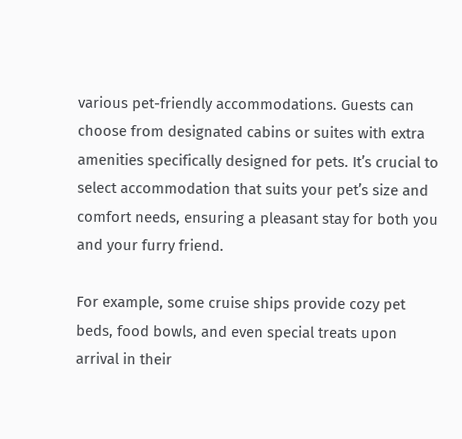various pet-friendly accommodations. Guests can choose from designated cabins or suites with extra amenities specifically designed for pets. It’s crucial to select accommodation that suits your pet’s size and comfort needs, ensuring a pleasant stay for both you and your furry friend.

For example, some cruise ships provide cozy pet beds, food bowls, and even special treats upon arrival in their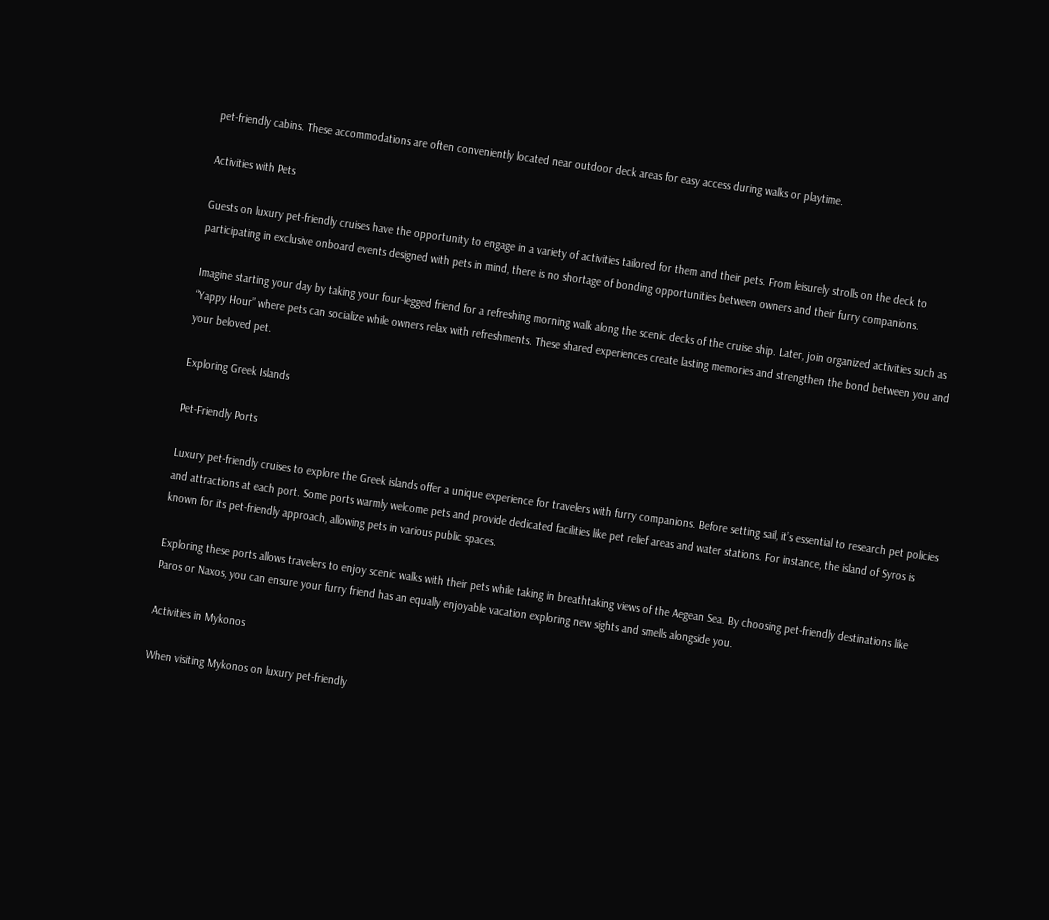pet-friendly cabins. These accommodations are often conveniently located near outdoor deck areas for easy access during walks or playtime.

Activities with Pets

Guests on luxury pet-friendly cruises have the opportunity to engage in a variety of activities tailored for them and their pets. From leisurely strolls on the deck to participating in exclusive onboard events designed with pets in mind, there is no shortage of bonding opportunities between owners and their furry companions.

Imagine starting your day by taking your four-legged friend for a refreshing morning walk along the scenic decks of the cruise ship. Later, join organized activities such as “Yappy Hour” where pets can socialize while owners relax with refreshments. These shared experiences create lasting memories and strengthen the bond between you and your beloved pet.

Exploring Greek Islands

Pet-Friendly Ports

Luxury pet-friendly cruises to explore the Greek islands offer a unique experience for travelers with furry companions. Before setting sail, it’s essential to research pet policies and attractions at each port. Some ports warmly welcome pets and provide dedicated facilities like pet relief areas and water stations. For instance, the island of Syros is known for its pet-friendly approach, allowing pets in various public spaces.

Exploring these ports allows travelers to enjoy scenic walks with their pets while taking in breathtaking views of the Aegean Sea. By choosing pet-friendly destinations like Paros or Naxos, you can ensure your furry friend has an equally enjoyable vacation exploring new sights and smells alongside you.

Activities in Mykonos

When visiting Mykonos on luxury pet-friendly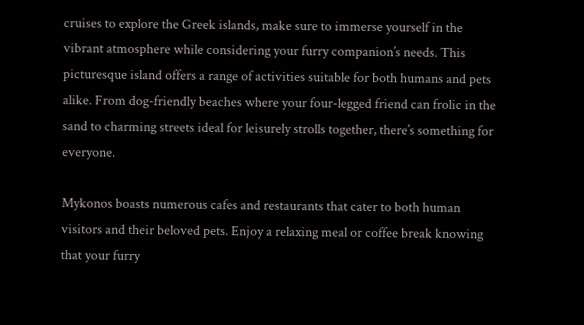cruises to explore the Greek islands, make sure to immerse yourself in the vibrant atmosphere while considering your furry companion’s needs. This picturesque island offers a range of activities suitable for both humans and pets alike. From dog-friendly beaches where your four-legged friend can frolic in the sand to charming streets ideal for leisurely strolls together, there’s something for everyone.

Mykonos boasts numerous cafes and restaurants that cater to both human visitors and their beloved pets. Enjoy a relaxing meal or coffee break knowing that your furry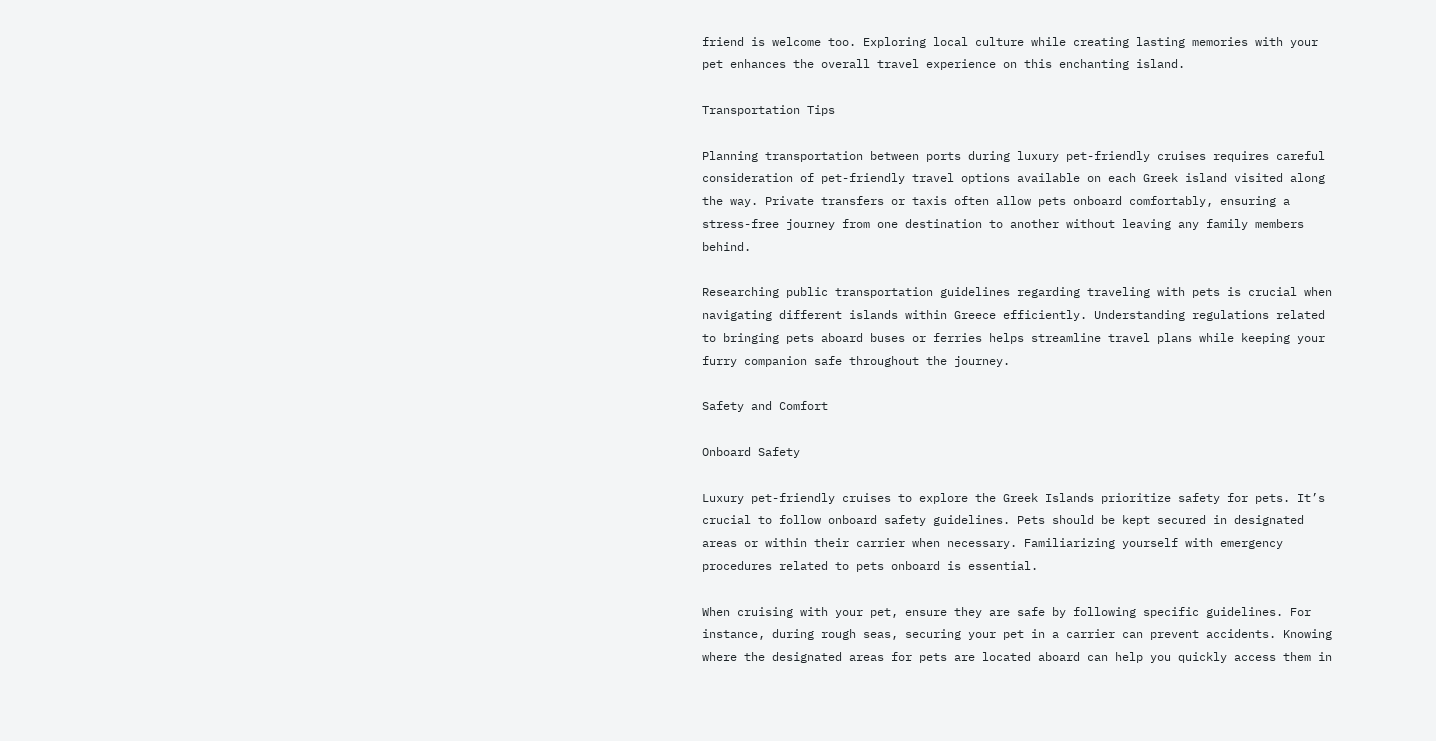friend is welcome too. Exploring local culture while creating lasting memories with your pet enhances the overall travel experience on this enchanting island.

Transportation Tips

Planning transportation between ports during luxury pet-friendly cruises requires careful consideration of pet-friendly travel options available on each Greek island visited along the way. Private transfers or taxis often allow pets onboard comfortably, ensuring a stress-free journey from one destination to another without leaving any family members behind.

Researching public transportation guidelines regarding traveling with pets is crucial when navigating different islands within Greece efficiently. Understanding regulations related to bringing pets aboard buses or ferries helps streamline travel plans while keeping your furry companion safe throughout the journey.

Safety and Comfort

Onboard Safety

Luxury pet-friendly cruises to explore the Greek Islands prioritize safety for pets. It’s crucial to follow onboard safety guidelines. Pets should be kept secured in designated areas or within their carrier when necessary. Familiarizing yourself with emergency procedures related to pets onboard is essential.

When cruising with your pet, ensure they are safe by following specific guidelines. For instance, during rough seas, securing your pet in a carrier can prevent accidents. Knowing where the designated areas for pets are located aboard can help you quickly access them in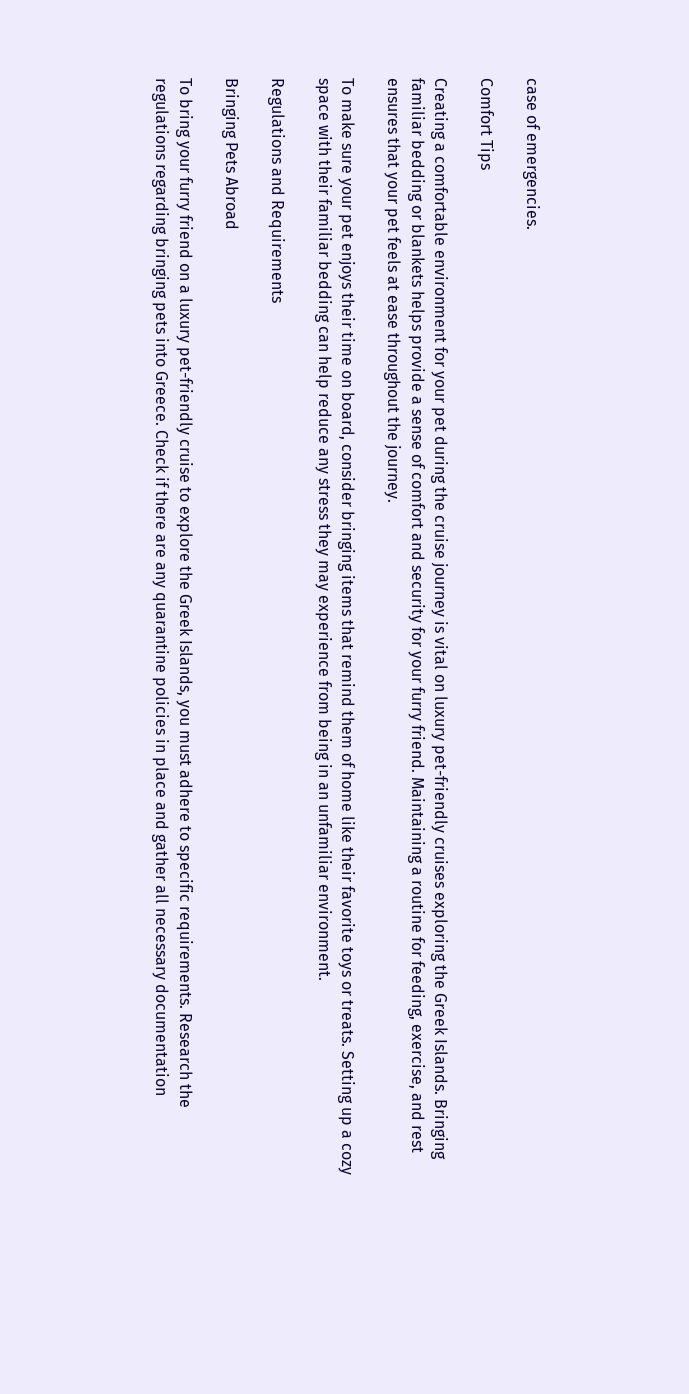case of emergencies.

Comfort Tips

Creating a comfortable environment for your pet during the cruise journey is vital on luxury pet-friendly cruises exploring the Greek Islands. Bringing familiar bedding or blankets helps provide a sense of comfort and security for your furry friend. Maintaining a routine for feeding, exercise, and rest ensures that your pet feels at ease throughout the journey.

To make sure your pet enjoys their time on board, consider bringing items that remind them of home like their favorite toys or treats. Setting up a cozy space with their familiar bedding can help reduce any stress they may experience from being in an unfamiliar environment.

Regulations and Requirements

Bringing Pets Abroad

To bring your furry friend on a luxury pet-friendly cruise to explore the Greek Islands, you must adhere to specific requirements. Research the regulations regarding bringing pets into Greece. Check if there are any quarantine policies in place and gather all necessary documentation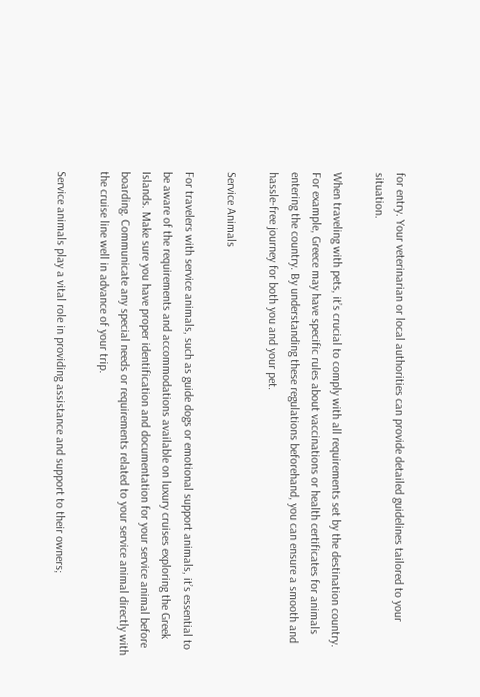for entry. Your veterinarian or local authorities can provide detailed guidelines tailored to your situation.

When traveling with pets, it’s crucial to comply with all requirements set by the destination country. For example, Greece may have specific rules about vaccinations or health certificates for animals entering the country. By understanding these regulations beforehand, you can ensure a smooth and hassle-free journey for both you and your pet.

Service Animals

For travelers with service animals, such as guide dogs or emotional support animals, it’s essential to be aware of the requirements and accommodations available on luxury cruises exploring the Greek Islands. Make sure you have proper identification and documentation for your service animal before boarding. Communicate any special needs or requirements related to your service animal directly with the cruise line well in advance of your trip.

Service animals play a vital role in providing assistance and support to their owners;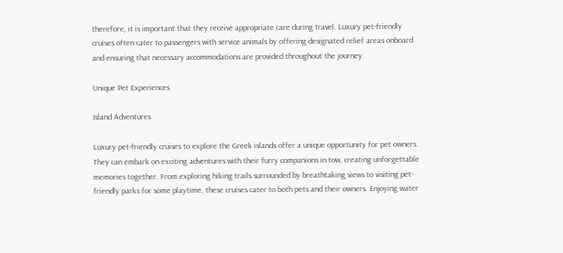therefore, it is important that they receive appropriate care during travel. Luxury pet-friendly cruises often cater to passengers with service animals by offering designated relief areas onboard and ensuring that necessary accommodations are provided throughout the journey.

Unique Pet Experiences

Island Adventures

Luxury pet-friendly cruises to explore the Greek islands offer a unique opportunity for pet owners. They can embark on exciting adventures with their furry companions in tow, creating unforgettable memories together. From exploring hiking trails surrounded by breathtaking views to visiting pet-friendly parks for some playtime, these cruises cater to both pets and their owners. Enjoying water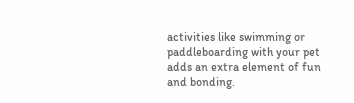activities like swimming or paddleboarding with your pet adds an extra element of fun and bonding.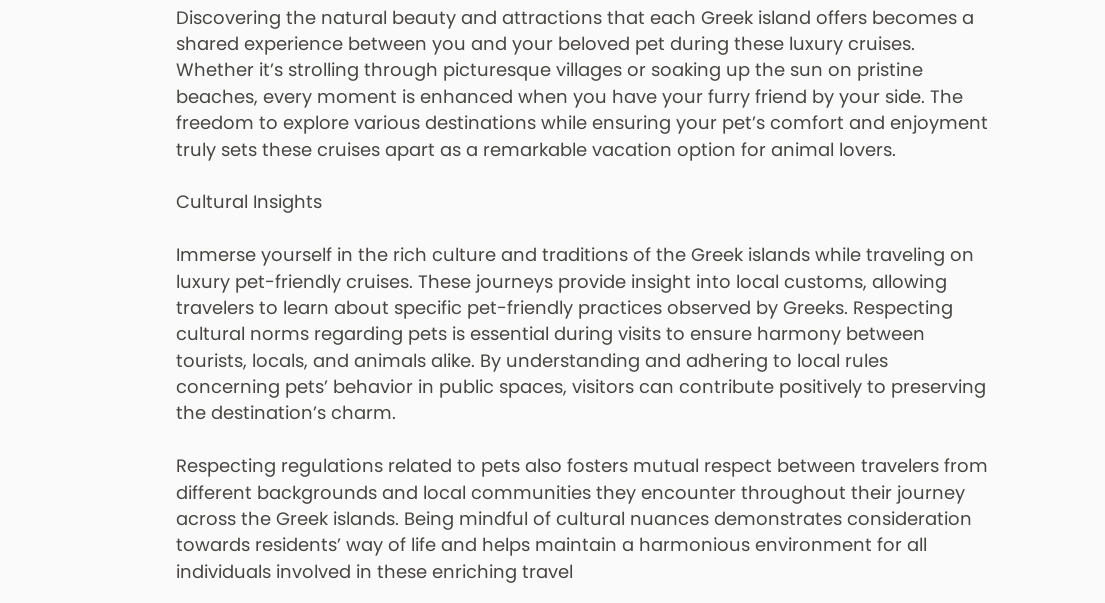Discovering the natural beauty and attractions that each Greek island offers becomes a shared experience between you and your beloved pet during these luxury cruises. Whether it’s strolling through picturesque villages or soaking up the sun on pristine beaches, every moment is enhanced when you have your furry friend by your side. The freedom to explore various destinations while ensuring your pet’s comfort and enjoyment truly sets these cruises apart as a remarkable vacation option for animal lovers.

Cultural Insights

Immerse yourself in the rich culture and traditions of the Greek islands while traveling on luxury pet-friendly cruises. These journeys provide insight into local customs, allowing travelers to learn about specific pet-friendly practices observed by Greeks. Respecting cultural norms regarding pets is essential during visits to ensure harmony between tourists, locals, and animals alike. By understanding and adhering to local rules concerning pets’ behavior in public spaces, visitors can contribute positively to preserving the destination’s charm.

Respecting regulations related to pets also fosters mutual respect between travelers from different backgrounds and local communities they encounter throughout their journey across the Greek islands. Being mindful of cultural nuances demonstrates consideration towards residents’ way of life and helps maintain a harmonious environment for all individuals involved in these enriching travel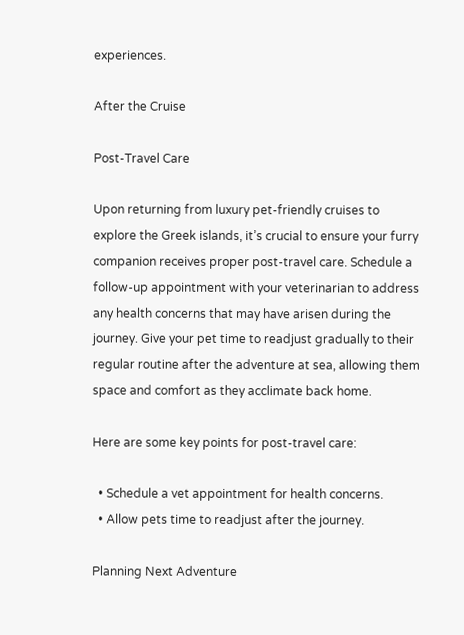experiences.

After the Cruise

Post-Travel Care

Upon returning from luxury pet-friendly cruises to explore the Greek islands, it’s crucial to ensure your furry companion receives proper post-travel care. Schedule a follow-up appointment with your veterinarian to address any health concerns that may have arisen during the journey. Give your pet time to readjust gradually to their regular routine after the adventure at sea, allowing them space and comfort as they acclimate back home.

Here are some key points for post-travel care:

  • Schedule a vet appointment for health concerns.
  • Allow pets time to readjust after the journey.

Planning Next Adventure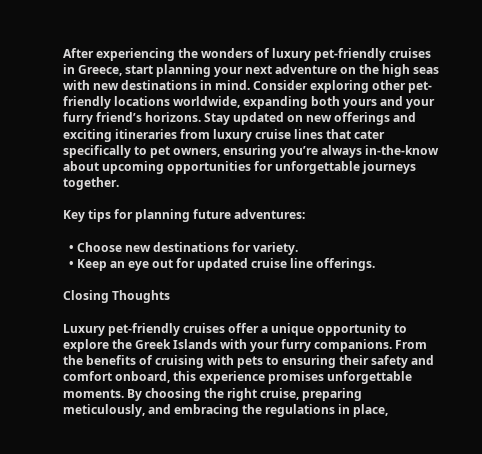After experiencing the wonders of luxury pet-friendly cruises in Greece, start planning your next adventure on the high seas with new destinations in mind. Consider exploring other pet-friendly locations worldwide, expanding both yours and your furry friend’s horizons. Stay updated on new offerings and exciting itineraries from luxury cruise lines that cater specifically to pet owners, ensuring you’re always in-the-know about upcoming opportunities for unforgettable journeys together.

Key tips for planning future adventures:

  • Choose new destinations for variety.
  • Keep an eye out for updated cruise line offerings.

Closing Thoughts

Luxury pet-friendly cruises offer a unique opportunity to explore the Greek Islands with your furry companions. From the benefits of cruising with pets to ensuring their safety and comfort onboard, this experience promises unforgettable moments. By choosing the right cruise, preparing meticulously, and embracing the regulations in place,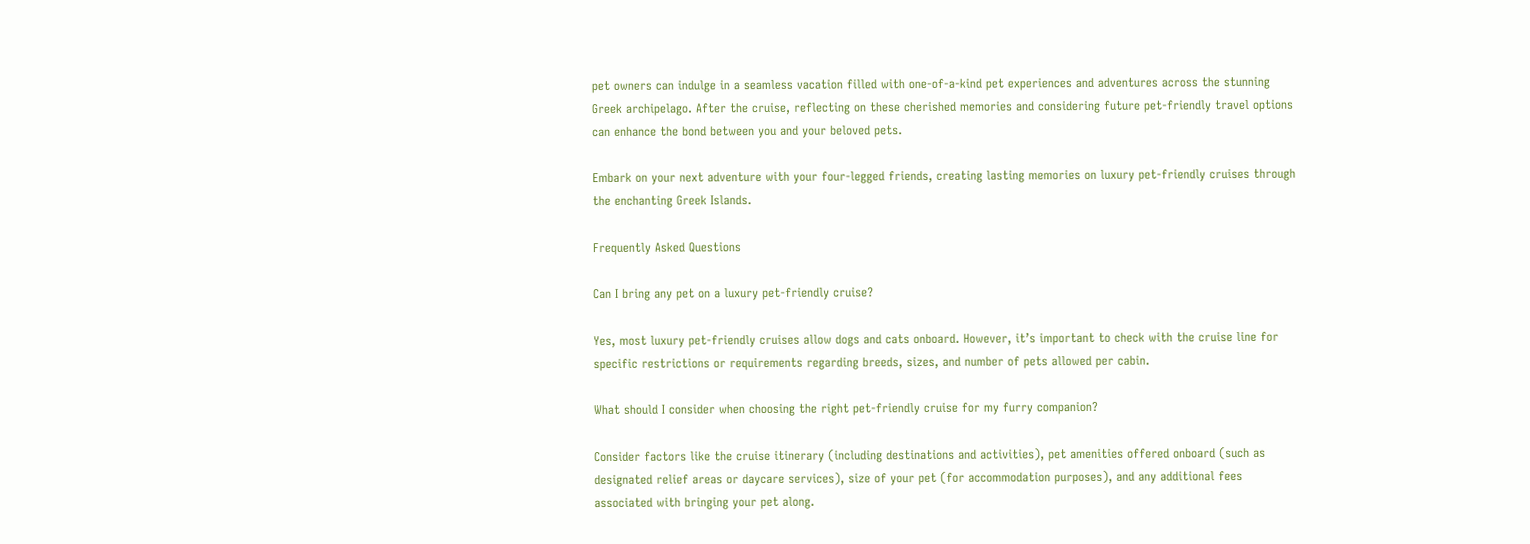pet owners can indulge in a seamless vacation filled with one-of-a-kind pet experiences and adventures across the stunning Greek archipelago. After the cruise, reflecting on these cherished memories and considering future pet-friendly travel options can enhance the bond between you and your beloved pets.

Embark on your next adventure with your four-legged friends, creating lasting memories on luxury pet-friendly cruises through the enchanting Greek Islands.

Frequently Asked Questions

Can I bring any pet on a luxury pet-friendly cruise?

Yes, most luxury pet-friendly cruises allow dogs and cats onboard. However, it’s important to check with the cruise line for specific restrictions or requirements regarding breeds, sizes, and number of pets allowed per cabin.

What should I consider when choosing the right pet-friendly cruise for my furry companion?

Consider factors like the cruise itinerary (including destinations and activities), pet amenities offered onboard (such as designated relief areas or daycare services), size of your pet (for accommodation purposes), and any additional fees associated with bringing your pet along.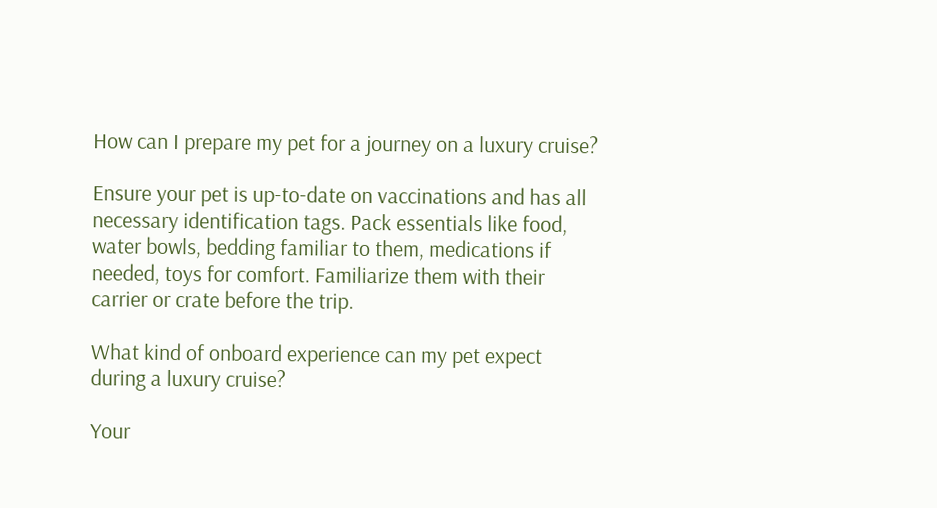How can I prepare my pet for a journey on a luxury cruise?

Ensure your pet is up-to-date on vaccinations and has all necessary identification tags. Pack essentials like food, water bowls, bedding familiar to them, medications if needed, toys for comfort. Familiarize them with their carrier or crate before the trip.

What kind of onboard experience can my pet expect during a luxury cruise?

Your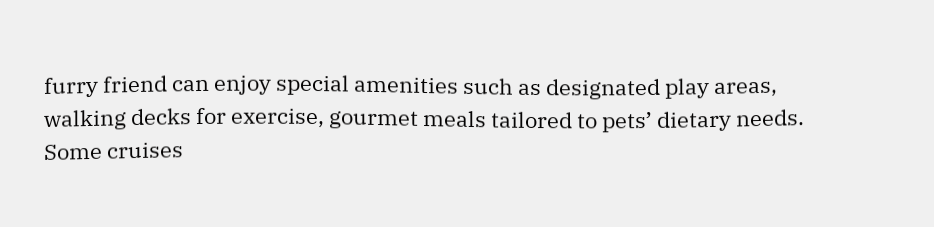furry friend can enjoy special amenities such as designated play areas, walking decks for exercise, gourmet meals tailored to pets’ dietary needs. Some cruises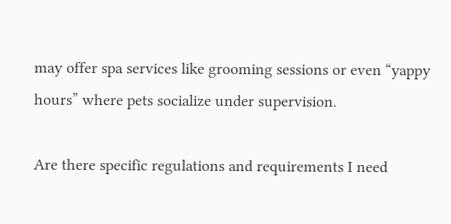may offer spa services like grooming sessions or even “yappy hours” where pets socialize under supervision.

Are there specific regulations and requirements I need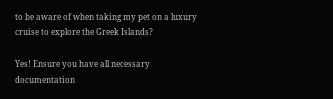to be aware of when taking my pet on a luxury cruise to explore the Greek Islands?

Yes! Ensure you have all necessary documentation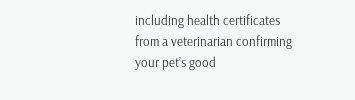including health certificates from a veterinarian confirming your pet’s good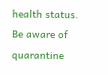health status. Be aware of quarantine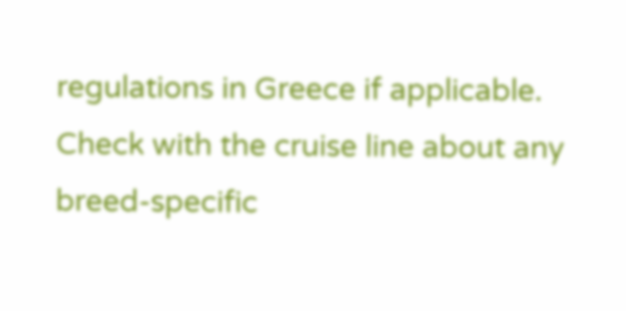regulations in Greece if applicable. Check with the cruise line about any breed-specific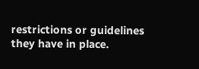restrictions or guidelines they have in place.